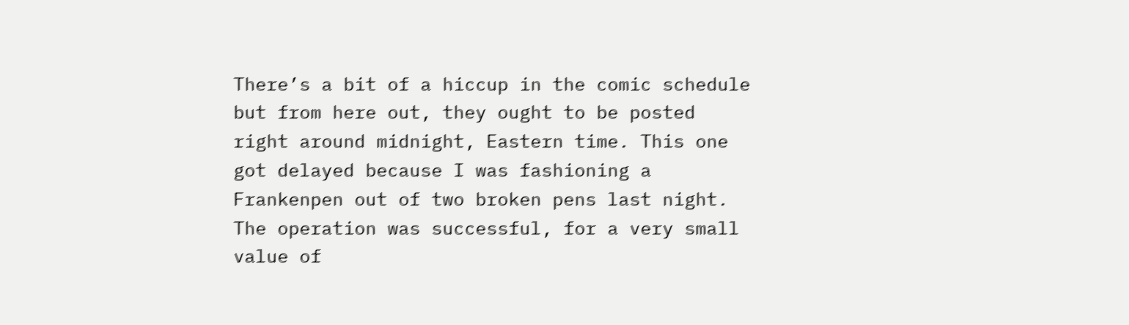There’s a bit of a hiccup in the comic schedule but from here out, they ought to be posted right around midnight, Eastern time. This one got delayed because I was fashioning a Frankenpen out of two broken pens last night. The operation was successful, for a very small value of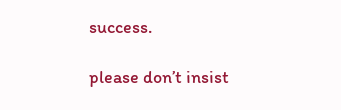success.

please don’t insist